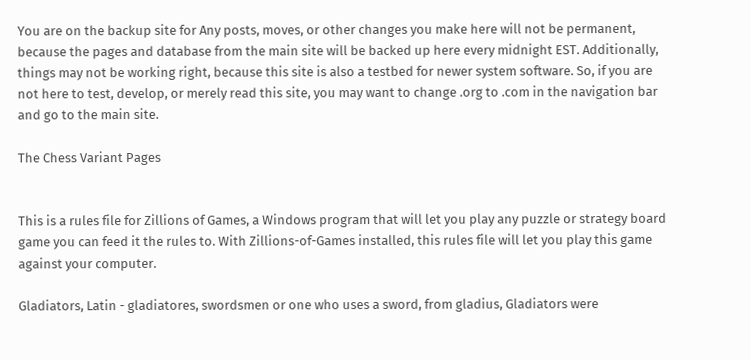You are on the backup site for Any posts, moves, or other changes you make here will not be permanent, because the pages and database from the main site will be backed up here every midnight EST. Additionally, things may not be working right, because this site is also a testbed for newer system software. So, if you are not here to test, develop, or merely read this site, you may want to change .org to .com in the navigation bar and go to the main site.

The Chess Variant Pages


This is a rules file for Zillions of Games, a Windows program that will let you play any puzzle or strategy board game you can feed it the rules to. With Zillions-of-Games installed, this rules file will let you play this game against your computer.

Gladiators, Latin - gladiatores, swordsmen or one who uses a sword, from gladius, Gladiators were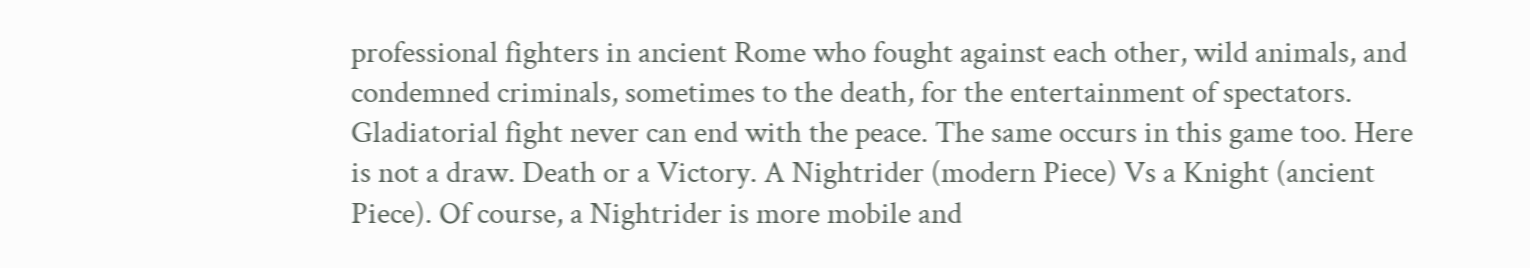professional fighters in ancient Rome who fought against each other, wild animals, and condemned criminals, sometimes to the death, for the entertainment of spectators. Gladiatorial fight never can end with the peace. The same occurs in this game too. Here is not a draw. Death or a Victory. A Nightrider (modern Piece) Vs a Knight (ancient Piece). Of course, a Nightrider is more mobile and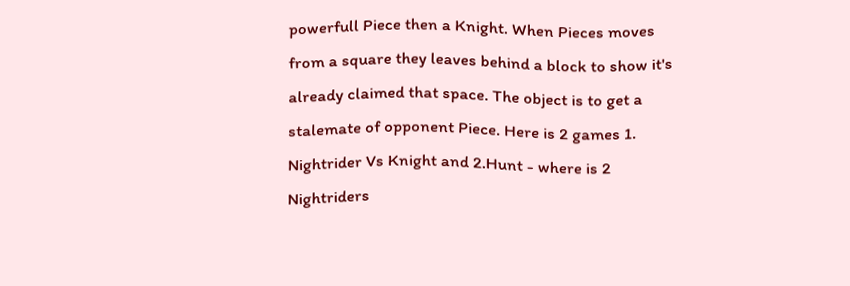powerfull Piece then a Knight. When Pieces moves from a square they leaves behind a block to show it's already claimed that space. The object is to get a stalemate of opponent Piece. Here is 2 games 1. Nightrider Vs Knight and 2.Hunt - where is 2 Nightriders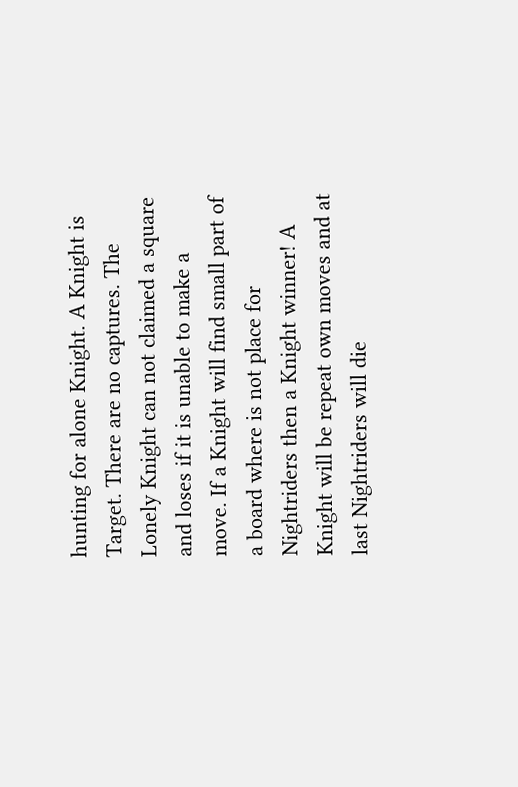hunting for alone Knight. A Knight is Target. There are no captures. The Lonely Knight can not claimed a square and loses if it is unable to make a move. If a Knight will find small part of a board where is not place for Nightriders then a Knight winner! A Knight will be repeat own moves and at last Nightriders will die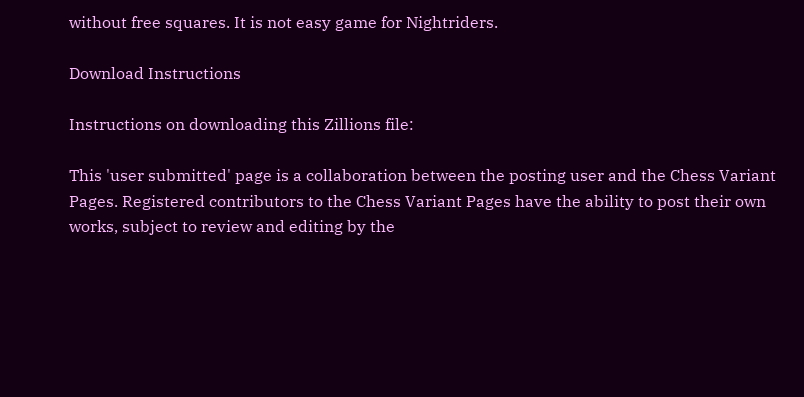without free squares. It is not easy game for Nightriders.

Download Instructions

Instructions on downloading this Zillions file:

This 'user submitted' page is a collaboration between the posting user and the Chess Variant Pages. Registered contributors to the Chess Variant Pages have the ability to post their own works, subject to review and editing by the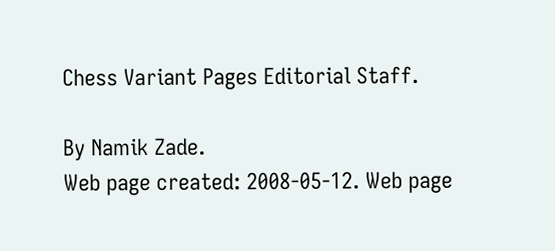Chess Variant Pages Editorial Staff.

By Namik Zade.
Web page created: 2008-05-12. Web page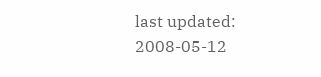last updated: 2008-05-12